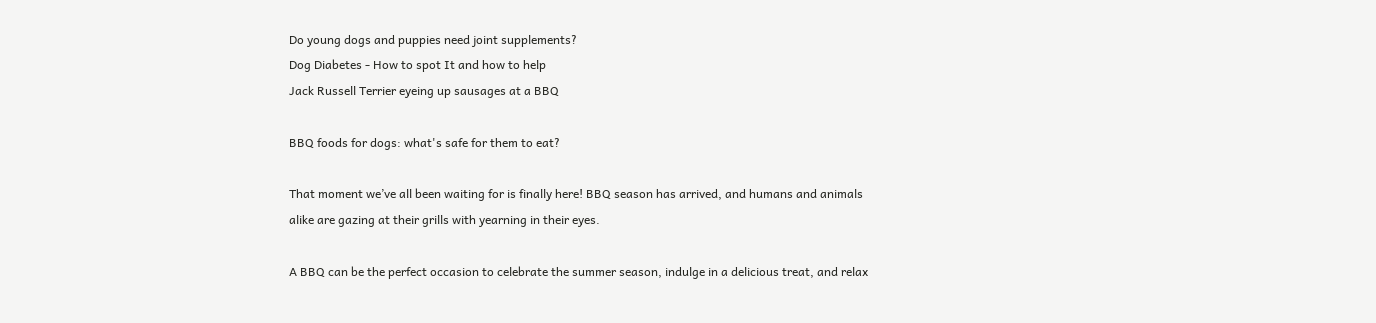Do young dogs and puppies need joint supplements?
Dog Diabetes - How to spot It and how to help
Jack Russell Terrier eyeing up sausages at a BBQ

BBQ foods for dogs: what's safe for them to eat?

That moment we’ve all been waiting for is finally here! BBQ season has arrived, and humans and animals alike are gazing at their grills with yearning in their eyes.

A BBQ can be the perfect occasion to celebrate the summer season, indulge in a delicious treat, and relax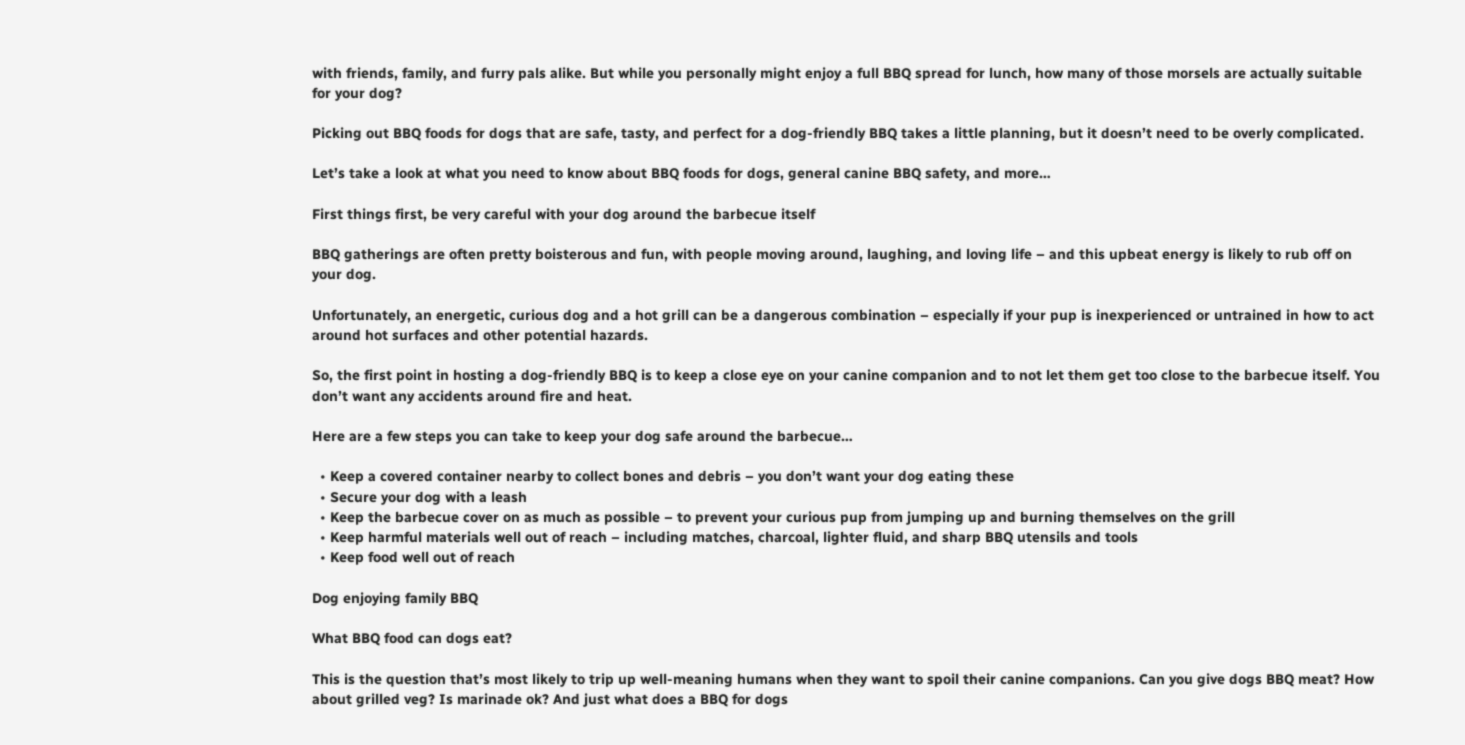with friends, family, and furry pals alike. But while you personally might enjoy a full BBQ spread for lunch, how many of those morsels are actually suitable for your dog?

Picking out BBQ foods for dogs that are safe, tasty, and perfect for a dog-friendly BBQ takes a little planning, but it doesn’t need to be overly complicated.

Let’s take a look at what you need to know about BBQ foods for dogs, general canine BBQ safety, and more…

First things first, be very careful with your dog around the barbecue itself

BBQ gatherings are often pretty boisterous and fun, with people moving around, laughing, and loving life – and this upbeat energy is likely to rub off on your dog.

Unfortunately, an energetic, curious dog and a hot grill can be a dangerous combination – especially if your pup is inexperienced or untrained in how to act around hot surfaces and other potential hazards.

So, the first point in hosting a dog-friendly BBQ is to keep a close eye on your canine companion and to not let them get too close to the barbecue itself. You don’t want any accidents around fire and heat.

Here are a few steps you can take to keep your dog safe around the barbecue…

  • Keep a covered container nearby to collect bones and debris – you don’t want your dog eating these
  • Secure your dog with a leash
  • Keep the barbecue cover on as much as possible – to prevent your curious pup from jumping up and burning themselves on the grill
  • Keep harmful materials well out of reach – including matches, charcoal, lighter fluid, and sharp BBQ utensils and tools
  • Keep food well out of reach

Dog enjoying family BBQ

What BBQ food can dogs eat?

This is the question that’s most likely to trip up well-meaning humans when they want to spoil their canine companions. Can you give dogs BBQ meat? How about grilled veg? Is marinade ok? And just what does a BBQ for dogs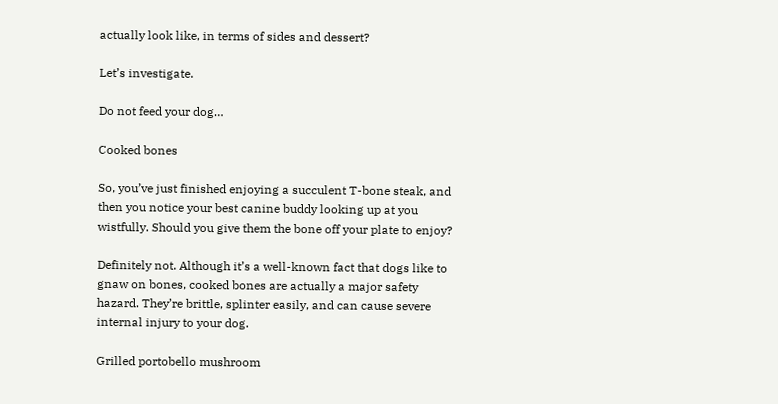actually look like, in terms of sides and dessert?

Let’s investigate.

Do not feed your dog…

Cooked bones

So, you’ve just finished enjoying a succulent T-bone steak, and then you notice your best canine buddy looking up at you wistfully. Should you give them the bone off your plate to enjoy?

Definitely not. Although it’s a well-known fact that dogs like to gnaw on bones, cooked bones are actually a major safety hazard. They’re brittle, splinter easily, and can cause severe internal injury to your dog.

Grilled portobello mushroom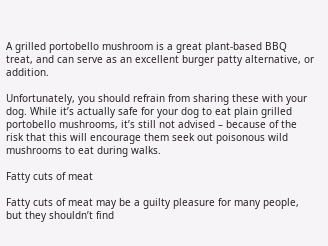A grilled portobello mushroom is a great plant-based BBQ treat, and can serve as an excellent burger patty alternative, or addition.

Unfortunately, you should refrain from sharing these with your dog. While it’s actually safe for your dog to eat plain grilled portobello mushrooms, it’s still not advised – because of the risk that this will encourage them seek out poisonous wild mushrooms to eat during walks.

Fatty cuts of meat

Fatty cuts of meat may be a guilty pleasure for many people, but they shouldn’t find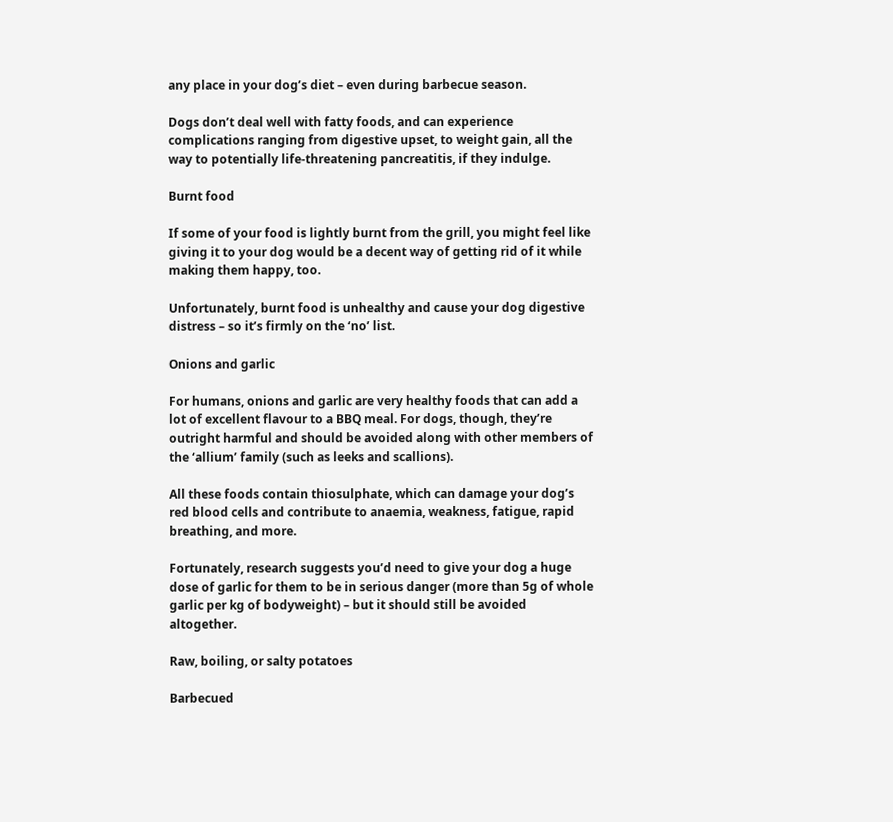any place in your dog’s diet – even during barbecue season.

Dogs don’t deal well with fatty foods, and can experience complications ranging from digestive upset, to weight gain, all the way to potentially life-threatening pancreatitis, if they indulge.

Burnt food

If some of your food is lightly burnt from the grill, you might feel like giving it to your dog would be a decent way of getting rid of it while making them happy, too.

Unfortunately, burnt food is unhealthy and cause your dog digestive distress – so it’s firmly on the ‘no’ list.

Onions and garlic

For humans, onions and garlic are very healthy foods that can add a lot of excellent flavour to a BBQ meal. For dogs, though, they’re outright harmful and should be avoided along with other members of the ‘allium’ family (such as leeks and scallions).

All these foods contain thiosulphate, which can damage your dog’s red blood cells and contribute to anaemia, weakness, fatigue, rapid breathing, and more.

Fortunately, research suggests you’d need to give your dog a huge dose of garlic for them to be in serious danger (more than 5g of whole garlic per kg of bodyweight) – but it should still be avoided altogether.

Raw, boiling, or salty potatoes

Barbecued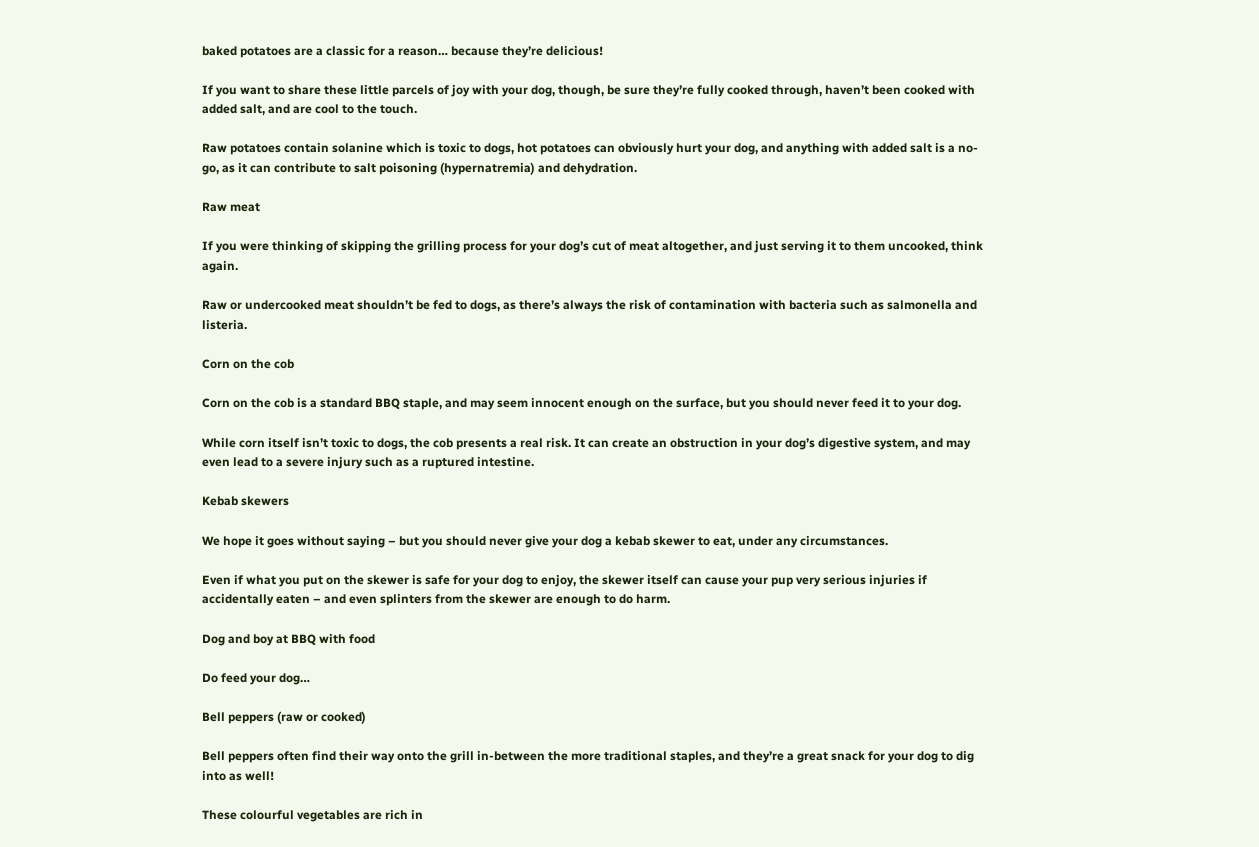baked potatoes are a classic for a reason… because they’re delicious!

If you want to share these little parcels of joy with your dog, though, be sure they’re fully cooked through, haven’t been cooked with added salt, and are cool to the touch.

Raw potatoes contain solanine which is toxic to dogs, hot potatoes can obviously hurt your dog, and anything with added salt is a no-go, as it can contribute to salt poisoning (hypernatremia) and dehydration.

Raw meat

If you were thinking of skipping the grilling process for your dog’s cut of meat altogether, and just serving it to them uncooked, think again.

Raw or undercooked meat shouldn’t be fed to dogs, as there’s always the risk of contamination with bacteria such as salmonella and listeria.

Corn on the cob

Corn on the cob is a standard BBQ staple, and may seem innocent enough on the surface, but you should never feed it to your dog.

While corn itself isn’t toxic to dogs, the cob presents a real risk. It can create an obstruction in your dog’s digestive system, and may even lead to a severe injury such as a ruptured intestine.

Kebab skewers

We hope it goes without saying – but you should never give your dog a kebab skewer to eat, under any circumstances.

Even if what you put on the skewer is safe for your dog to enjoy, the skewer itself can cause your pup very serious injuries if accidentally eaten – and even splinters from the skewer are enough to do harm.

Dog and boy at BBQ with food

Do feed your dog…

Bell peppers (raw or cooked)

Bell peppers often find their way onto the grill in-between the more traditional staples, and they’re a great snack for your dog to dig into as well!

These colourful vegetables are rich in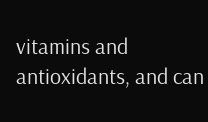vitamins and antioxidants, and can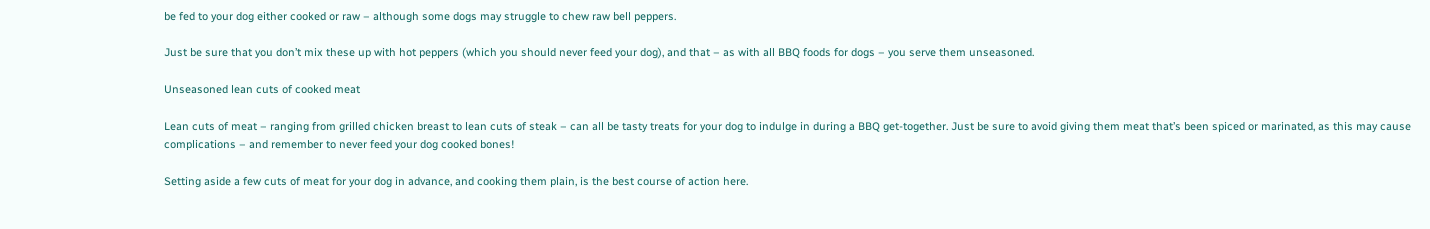be fed to your dog either cooked or raw – although some dogs may struggle to chew raw bell peppers.

Just be sure that you don’t mix these up with hot peppers (which you should never feed your dog), and that – as with all BBQ foods for dogs – you serve them unseasoned.

Unseasoned lean cuts of cooked meat

Lean cuts of meat – ranging from grilled chicken breast to lean cuts of steak – can all be tasty treats for your dog to indulge in during a BBQ get-together. Just be sure to avoid giving them meat that’s been spiced or marinated, as this may cause complications – and remember to never feed your dog cooked bones!

Setting aside a few cuts of meat for your dog in advance, and cooking them plain, is the best course of action here.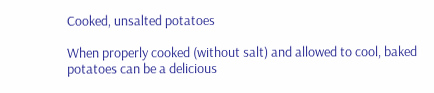Cooked, unsalted potatoes

When properly cooked (without salt) and allowed to cool, baked potatoes can be a delicious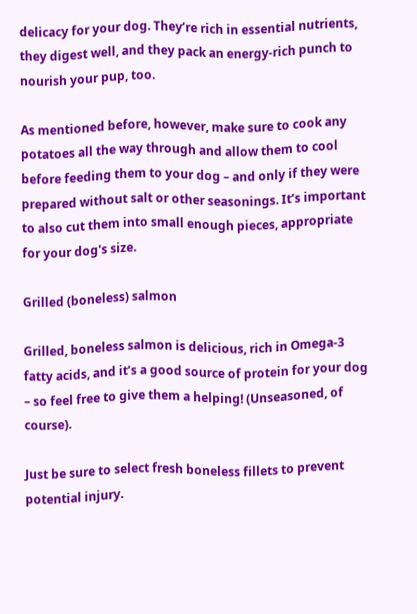delicacy for your dog. They’re rich in essential nutrients, they digest well, and they pack an energy-rich punch to nourish your pup, too.

As mentioned before, however, make sure to cook any potatoes all the way through and allow them to cool before feeding them to your dog – and only if they were prepared without salt or other seasonings. It’s important to also cut them into small enough pieces, appropriate for your dog's size.

Grilled (boneless) salmon

Grilled, boneless salmon is delicious, rich in Omega-3 fatty acids, and it’s a good source of protein for your dog – so feel free to give them a helping! (Unseasoned, of course).

Just be sure to select fresh boneless fillets to prevent potential injury.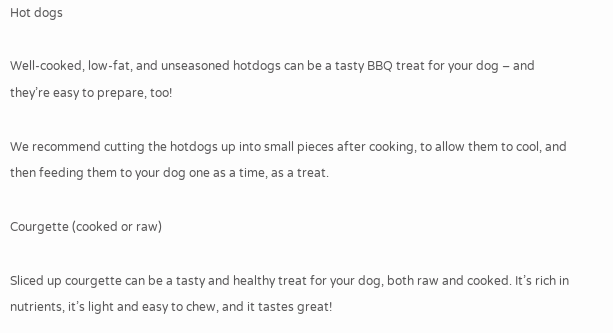Hot dogs

Well-cooked, low-fat, and unseasoned hotdogs can be a tasty BBQ treat for your dog – and they’re easy to prepare, too!

We recommend cutting the hotdogs up into small pieces after cooking, to allow them to cool, and then feeding them to your dog one as a time, as a treat.

Courgette (cooked or raw)

Sliced up courgette can be a tasty and healthy treat for your dog, both raw and cooked. It’s rich in nutrients, it’s light and easy to chew, and it tastes great!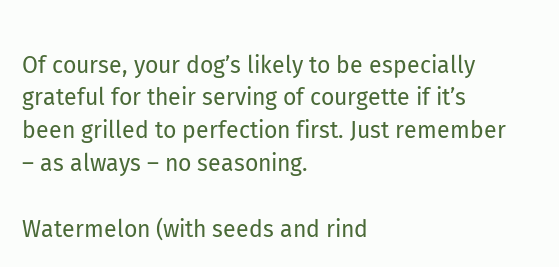Of course, your dog’s likely to be especially grateful for their serving of courgette if it’s been grilled to perfection first. Just remember – as always – no seasoning.

Watermelon (with seeds and rind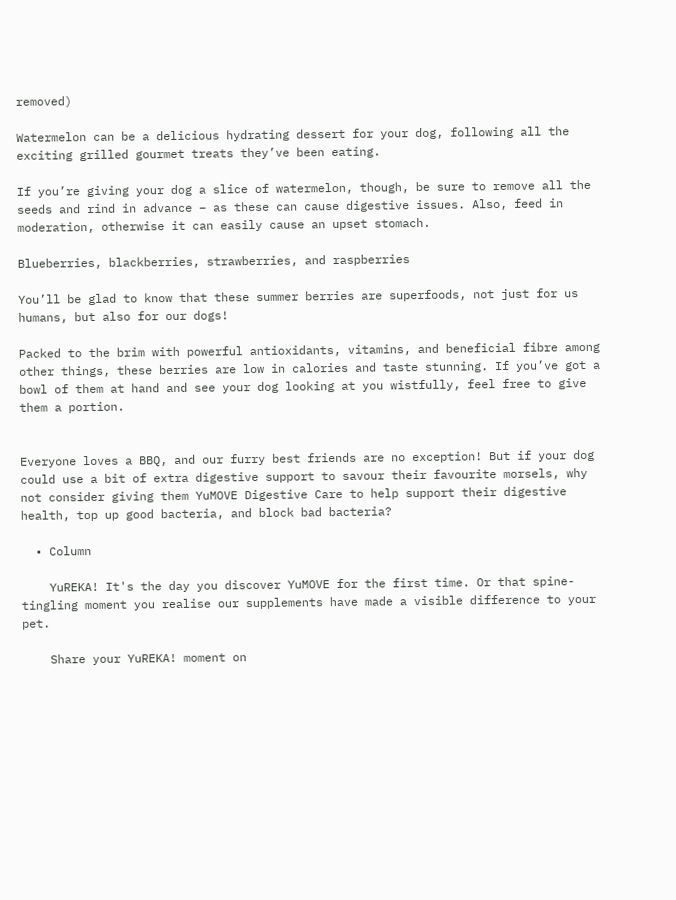removed)

Watermelon can be a delicious hydrating dessert for your dog, following all the exciting grilled gourmet treats they’ve been eating.

If you’re giving your dog a slice of watermelon, though, be sure to remove all the seeds and rind in advance – as these can cause digestive issues. Also, feed in moderation, otherwise it can easily cause an upset stomach.

Blueberries, blackberries, strawberries, and raspberries

You’ll be glad to know that these summer berries are superfoods, not just for us humans, but also for our dogs!

Packed to the brim with powerful antioxidants, vitamins, and beneficial fibre among other things, these berries are low in calories and taste stunning. If you’ve got a bowl of them at hand and see your dog looking at you wistfully, feel free to give them a portion.


Everyone loves a BBQ, and our furry best friends are no exception! But if your dog could use a bit of extra digestive support to savour their favourite morsels, why not consider giving them YuMOVE Digestive Care to help support their digestive health, top up good bacteria, and block bad bacteria?

  • Column

    YuREKA! It's the day you discover YuMOVE for the first time. Or that spine-tingling moment you realise our supplements have made a visible difference to your pet.

    Share your YuREKA! moment on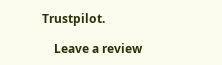Trustpilot.

    Leave a review